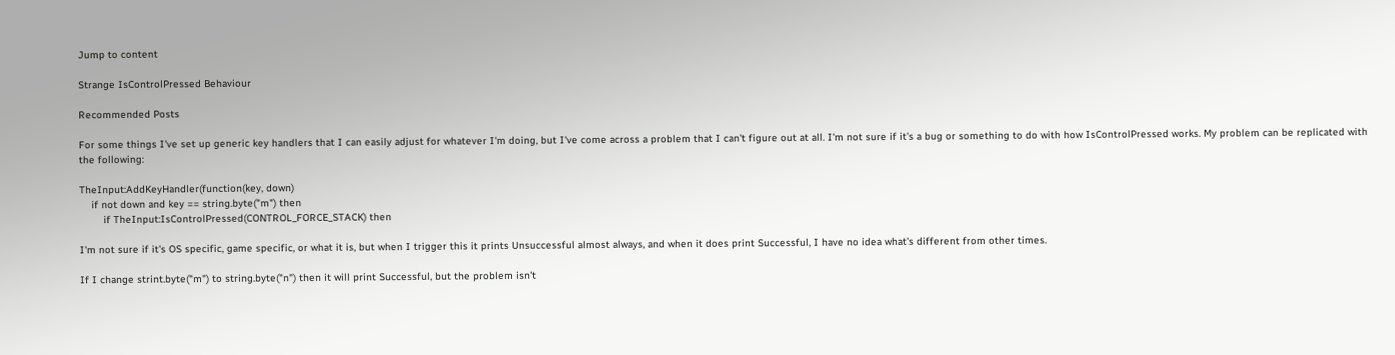Jump to content

Strange IsControlPressed Behaviour

Recommended Posts

For some things I've set up generic key handlers that I can easily adjust for whatever I'm doing, but I've come across a problem that I can't figure out at all. I'm not sure if it's a bug or something to do with how IsControlPressed works. My problem can be replicated with the following:

TheInput:AddKeyHandler(function(key, down)
    if not down and key == string.byte("m") then
        if TheInput:IsControlPressed(CONTROL_FORCE_STACK) then

I'm not sure if it's OS specific, game specific, or what it is, but when I trigger this it prints Unsuccessful almost always, and when it does print Successful, I have no idea what's different from other times.

If I change strint.byte("m") to string.byte("n") then it will print Successful, but the problem isn't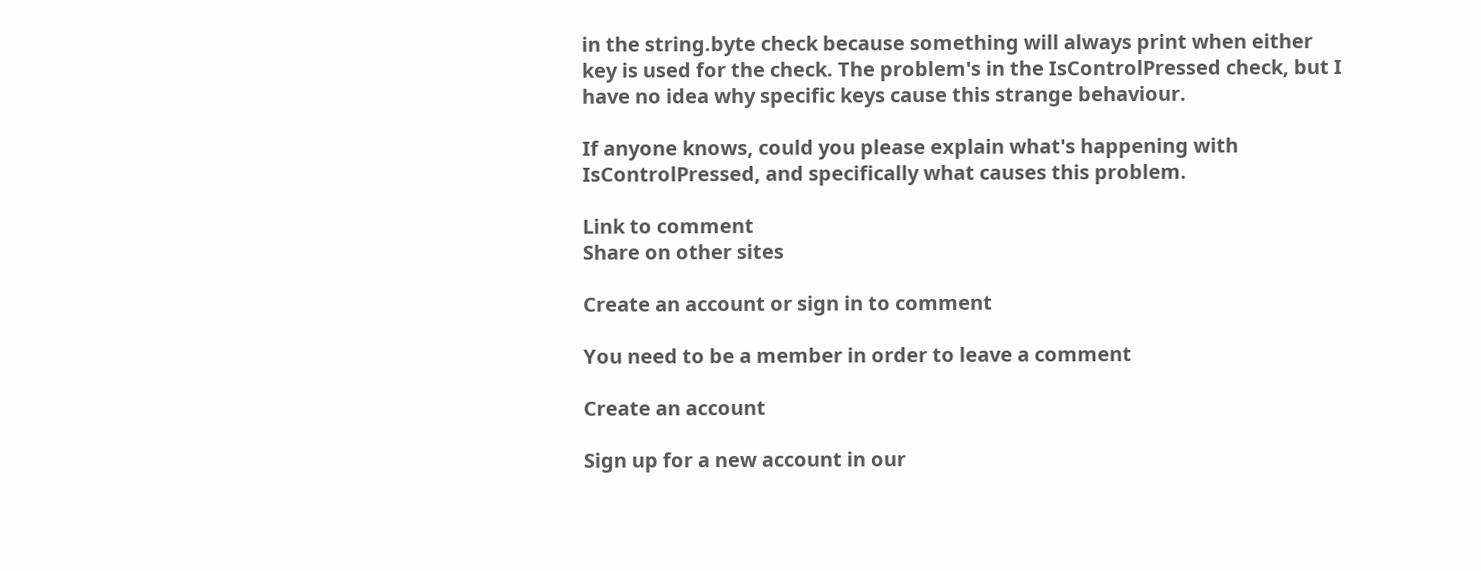in the string.byte check because something will always print when either key is used for the check. The problem's in the IsControlPressed check, but I have no idea why specific keys cause this strange behaviour.

If anyone knows, could you please explain what's happening with IsControlPressed, and specifically what causes this problem.

Link to comment
Share on other sites

Create an account or sign in to comment

You need to be a member in order to leave a comment

Create an account

Sign up for a new account in our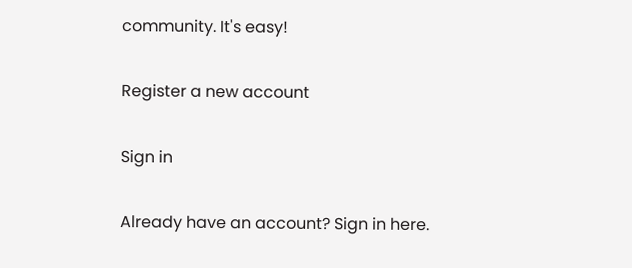community. It's easy!

Register a new account

Sign in

Already have an account? Sign in here.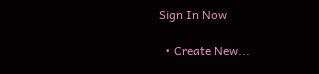Sign In Now

  • Create New...